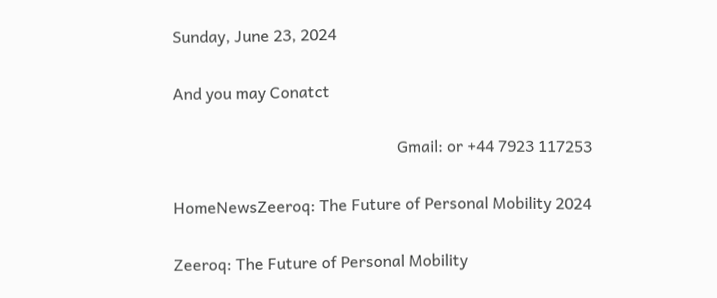Sunday, June 23, 2024

And you may Conatct

                                                        Gmail: or +44 7923 117253

HomeNewsZeeroq: The Future of Personal Mobility 2024

Zeeroq: The Future of Personal Mobility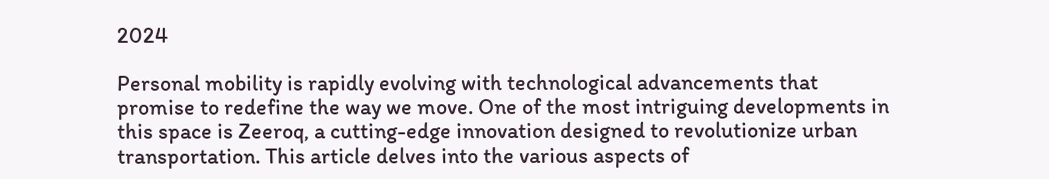2024

Personal mobility is rapidly evolving with technological advancements that promise to redefine the way we move. One of the most intriguing developments in this space is Zeeroq, a cutting-edge innovation designed to revolutionize urban transportation. This article delves into the various aspects of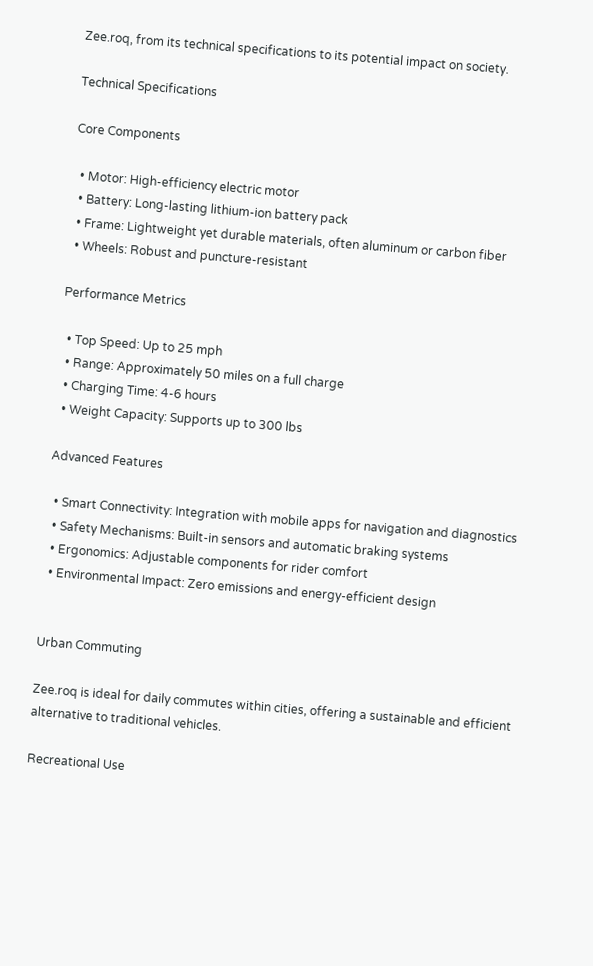Zee.roq, from its technical specifications to its potential impact on society.

Technical Specifications

Core Components

  • Motor: High-efficiency electric motor
  • Battery: Long-lasting lithium-ion battery pack
  • Frame: Lightweight yet durable materials, often aluminum or carbon fiber
  • Wheels: Robust and puncture-resistant

Performance Metrics

  • Top Speed: Up to 25 mph
  • Range: Approximately 50 miles on a full charge
  • Charging Time: 4-6 hours
  • Weight Capacity: Supports up to 300 lbs

Advanced Features

  • Smart Connectivity: Integration with mobile apps for navigation and diagnostics
  • Safety Mechanisms: Built-in sensors and automatic braking systems
  • Ergonomics: Adjustable components for rider comfort
  • Environmental Impact: Zero emissions and energy-efficient design


Urban Commuting

Zee.roq is ideal for daily commutes within cities, offering a sustainable and efficient alternative to traditional vehicles.

Recreational Use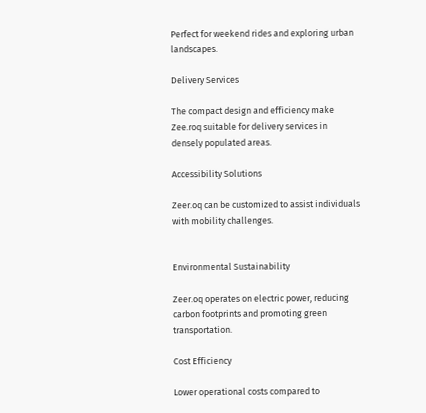Perfect for weekend rides and exploring urban landscapes.

Delivery Services

The compact design and efficiency make Zee.roq suitable for delivery services in densely populated areas.

Accessibility Solutions

Zeer.oq can be customized to assist individuals with mobility challenges.


Environmental Sustainability

Zeer.oq operates on electric power, reducing carbon footprints and promoting green transportation.

Cost Efficiency

Lower operational costs compared to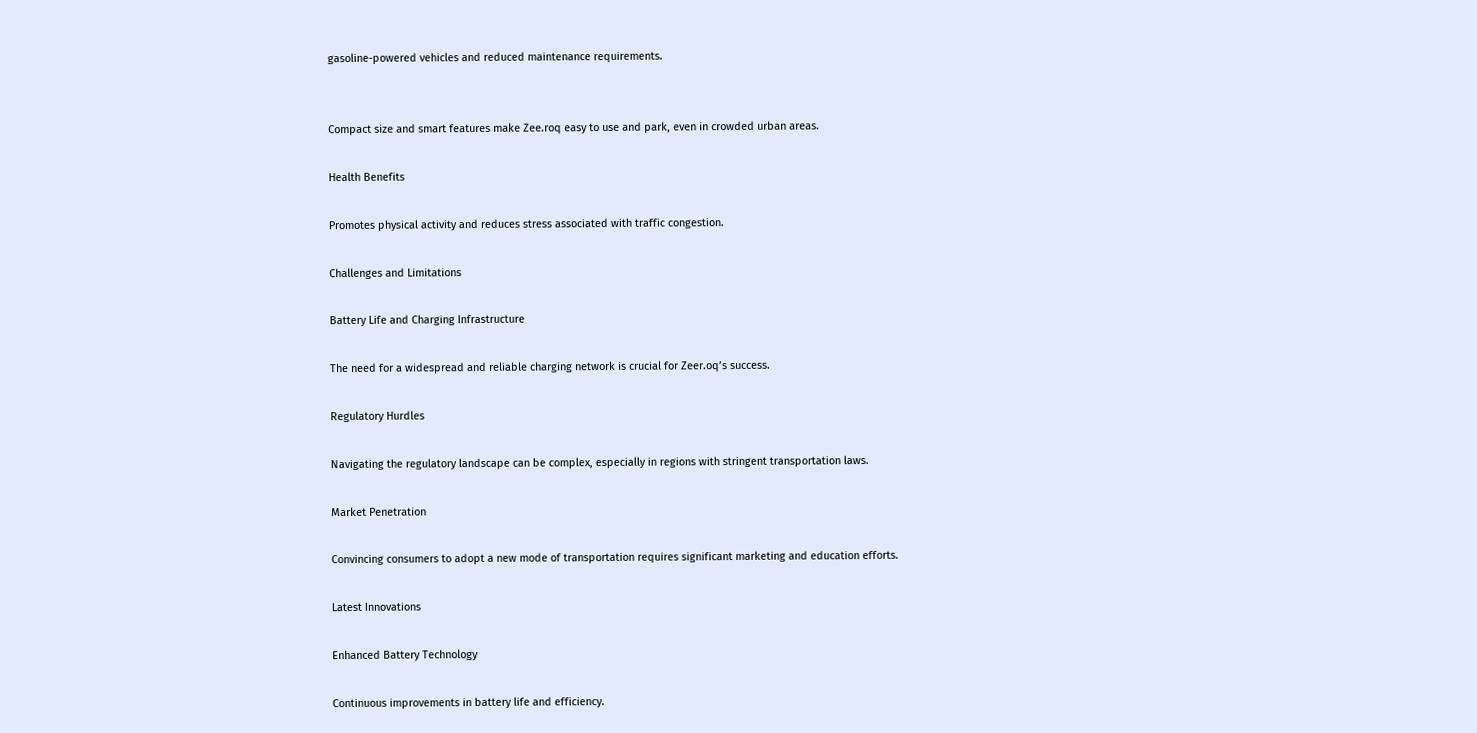gasoline-powered vehicles and reduced maintenance requirements.


Compact size and smart features make Zee.roq easy to use and park, even in crowded urban areas.

Health Benefits

Promotes physical activity and reduces stress associated with traffic congestion.

Challenges and Limitations

Battery Life and Charging Infrastructure

The need for a widespread and reliable charging network is crucial for Zeer.oq’s success.

Regulatory Hurdles

Navigating the regulatory landscape can be complex, especially in regions with stringent transportation laws.

Market Penetration

Convincing consumers to adopt a new mode of transportation requires significant marketing and education efforts.

Latest Innovations

Enhanced Battery Technology

Continuous improvements in battery life and efficiency.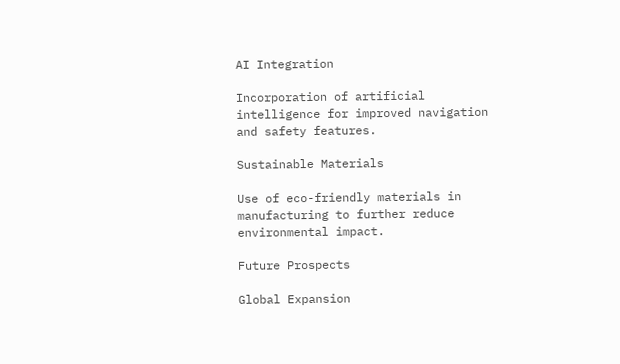AI Integration

Incorporation of artificial intelligence for improved navigation and safety features.

Sustainable Materials

Use of eco-friendly materials in manufacturing to further reduce environmental impact.

Future Prospects

Global Expansion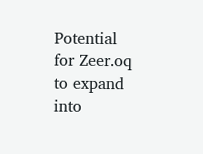Potential for Zeer.oq to expand into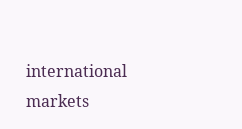international markets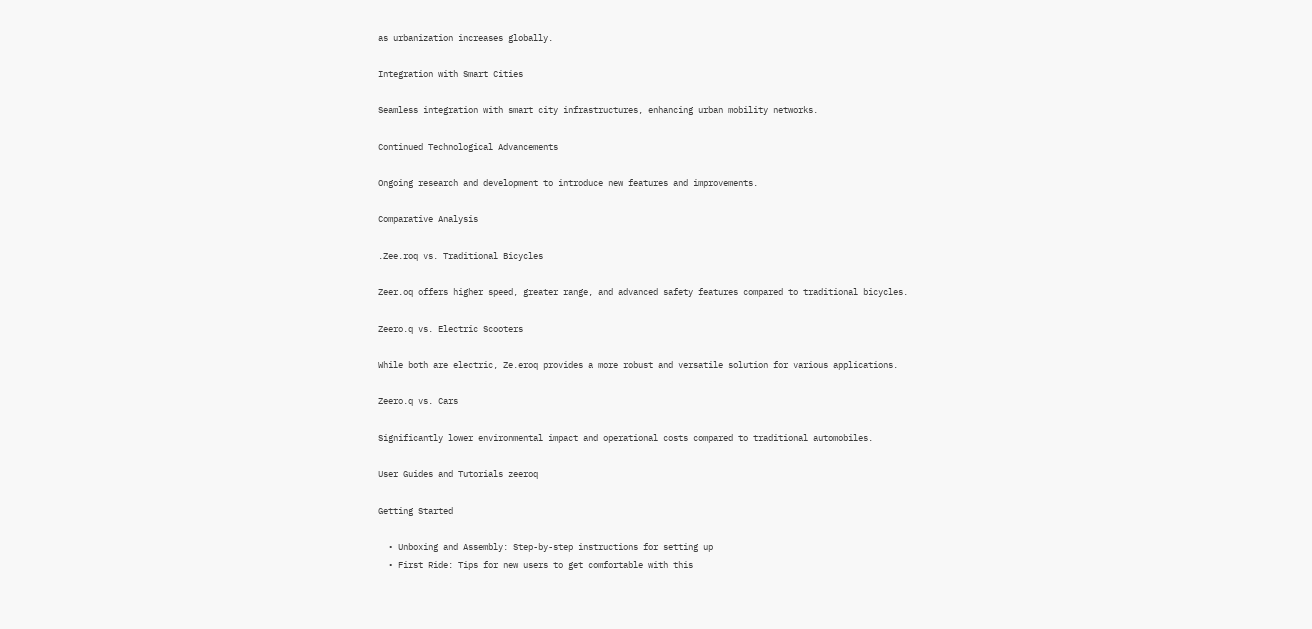as urbanization increases globally.

Integration with Smart Cities

Seamless integration with smart city infrastructures, enhancing urban mobility networks.

Continued Technological Advancements

Ongoing research and development to introduce new features and improvements.

Comparative Analysis

.Zee.roq vs. Traditional Bicycles

Zeer.oq offers higher speed, greater range, and advanced safety features compared to traditional bicycles.

Zeero.q vs. Electric Scooters

While both are electric, Ze.eroq provides a more robust and versatile solution for various applications.

Zeero.q vs. Cars

Significantly lower environmental impact and operational costs compared to traditional automobiles.

User Guides and Tutorials zeeroq

Getting Started

  • Unboxing and Assembly: Step-by-step instructions for setting up
  • First Ride: Tips for new users to get comfortable with this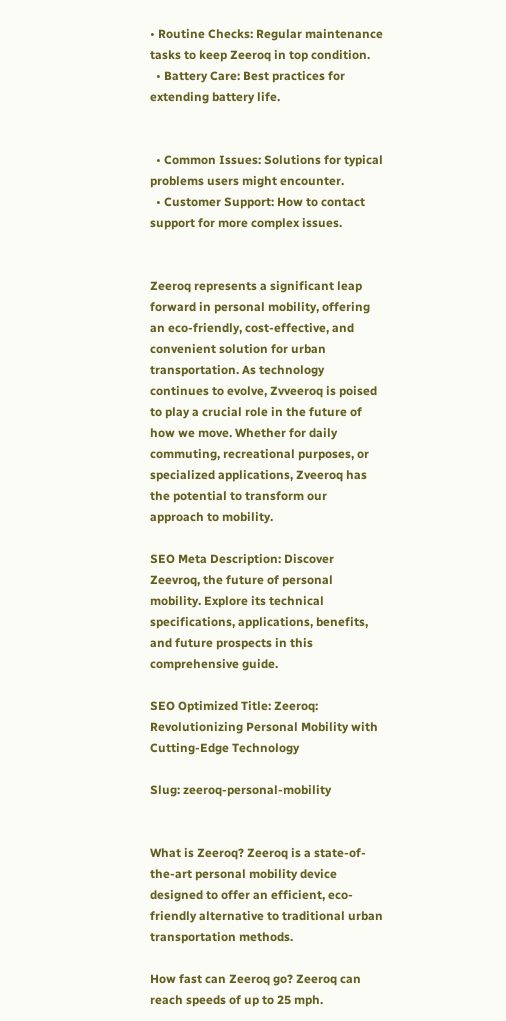• Routine Checks: Regular maintenance tasks to keep Zeeroq in top condition.
  • Battery Care: Best practices for extending battery life.


  • Common Issues: Solutions for typical problems users might encounter.
  • Customer Support: How to contact support for more complex issues.


Zeeroq represents a significant leap forward in personal mobility, offering an eco-friendly, cost-effective, and convenient solution for urban transportation. As technology continues to evolve, Zvveeroq is poised to play a crucial role in the future of how we move. Whether for daily commuting, recreational purposes, or specialized applications, Zveeroq has the potential to transform our approach to mobility.

SEO Meta Description: Discover Zeevroq, the future of personal mobility. Explore its technical specifications, applications, benefits, and future prospects in this comprehensive guide.

SEO Optimized Title: Zeeroq: Revolutionizing Personal Mobility with Cutting-Edge Technology

Slug: zeeroq-personal-mobility


What is Zeeroq? Zeeroq is a state-of-the-art personal mobility device designed to offer an efficient, eco-friendly alternative to traditional urban transportation methods.

How fast can Zeeroq go? Zeeroq can reach speeds of up to 25 mph.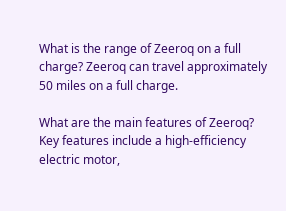What is the range of Zeeroq on a full charge? Zeeroq can travel approximately 50 miles on a full charge.

What are the main features of Zeeroq? Key features include a high-efficiency electric motor,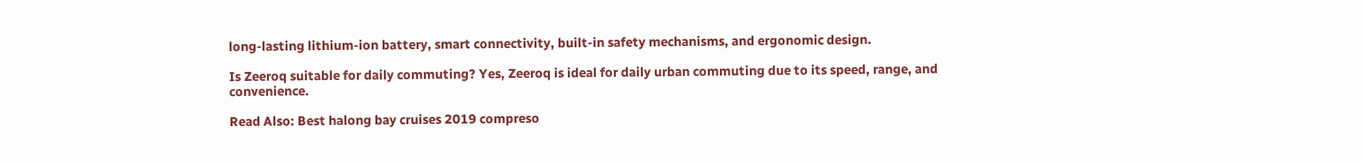long-lasting lithium-ion battery, smart connectivity, built-in safety mechanisms, and ergonomic design.

Is Zeeroq suitable for daily commuting? Yes, Zeeroq is ideal for daily urban commuting due to its speed, range, and convenience.

Read Also: Best halong bay cruises 2019 compreso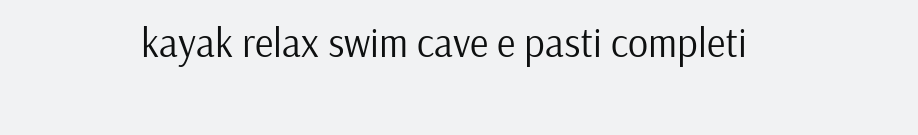kayak relax swim cave e pasti completi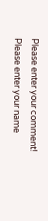Please enter your comment!
Please enter your name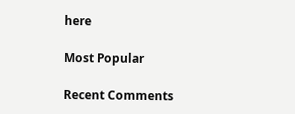here

Most Popular

Recent Comments